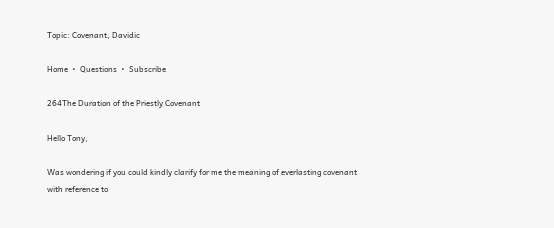Topic: Covenant, Davidic

Home  •  Questions  •  Subscribe

264The Duration of the Priestly Covenant

Hello Tony,

Was wondering if you could kindly clarify for me the meaning of everlasting covenant with reference to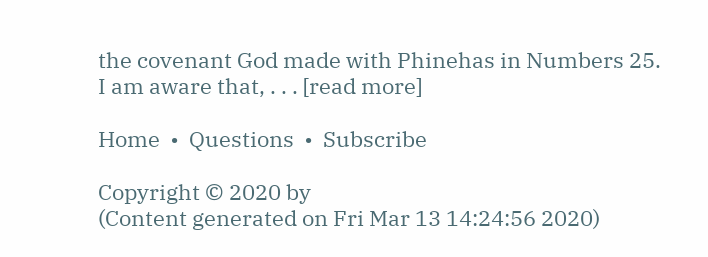the covenant God made with Phinehas in Numbers 25. I am aware that, . . . [read more]

Home  •  Questions  •  Subscribe

Copyright © 2020 by
(Content generated on Fri Mar 13 14:24:56 2020)